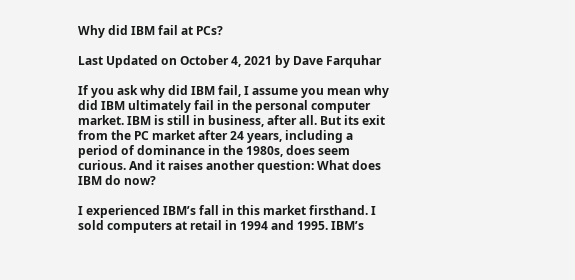Why did IBM fail at PCs?

Last Updated on October 4, 2021 by Dave Farquhar

If you ask why did IBM fail, I assume you mean why did IBM ultimately fail in the personal computer market. IBM is still in business, after all. But its exit from the PC market after 24 years, including a period of dominance in the 1980s, does seem curious. And it raises another question: What does IBM do now?

I experienced IBM’s fall in this market firsthand. I sold computers at retail in 1994 and 1995. IBM’s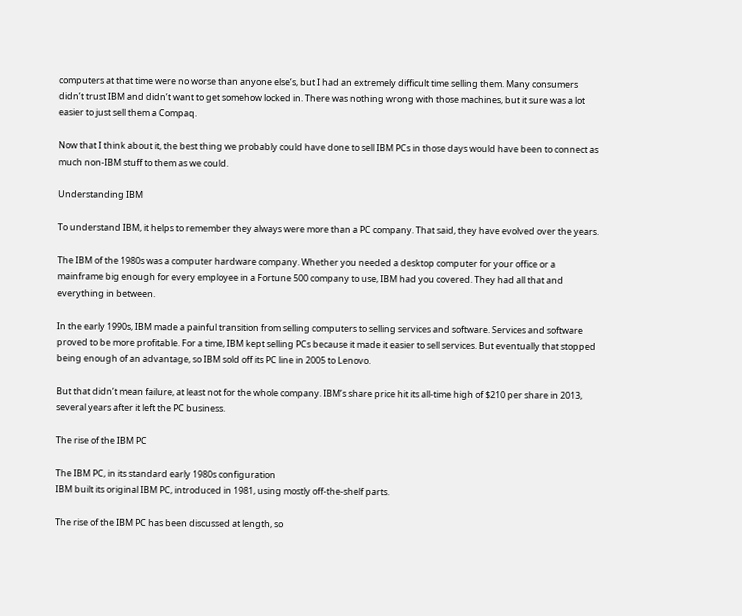computers at that time were no worse than anyone else’s, but I had an extremely difficult time selling them. Many consumers didn’t trust IBM and didn’t want to get somehow locked in. There was nothing wrong with those machines, but it sure was a lot easier to just sell them a Compaq.

Now that I think about it, the best thing we probably could have done to sell IBM PCs in those days would have been to connect as much non-IBM stuff to them as we could.

Understanding IBM

To understand IBM, it helps to remember they always were more than a PC company. That said, they have evolved over the years.

The IBM of the 1980s was a computer hardware company. Whether you needed a desktop computer for your office or a mainframe big enough for every employee in a Fortune 500 company to use, IBM had you covered. They had all that and everything in between.

In the early 1990s, IBM made a painful transition from selling computers to selling services and software. Services and software proved to be more profitable. For a time, IBM kept selling PCs because it made it easier to sell services. But eventually that stopped being enough of an advantage, so IBM sold off its PC line in 2005 to Lenovo.

But that didn’t mean failure, at least not for the whole company. IBM’s share price hit its all-time high of $210 per share in 2013, several years after it left the PC business.

The rise of the IBM PC

The IBM PC, in its standard early 1980s configuration
IBM built its original IBM PC, introduced in 1981, using mostly off-the-shelf parts.

The rise of the IBM PC has been discussed at length, so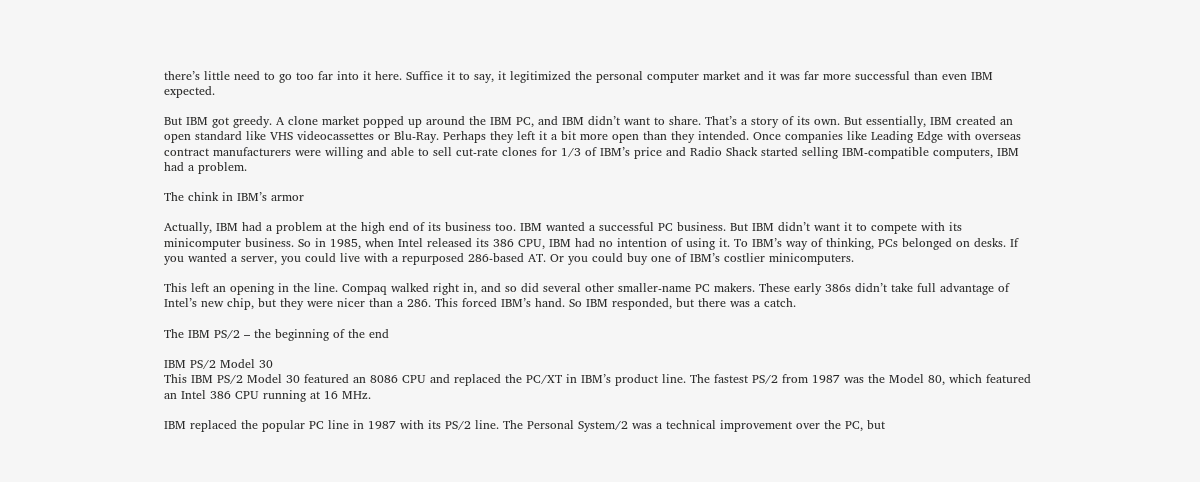there’s little need to go too far into it here. Suffice it to say, it legitimized the personal computer market and it was far more successful than even IBM expected.

But IBM got greedy. A clone market popped up around the IBM PC, and IBM didn’t want to share. That’s a story of its own. But essentially, IBM created an open standard like VHS videocassettes or Blu-Ray. Perhaps they left it a bit more open than they intended. Once companies like Leading Edge with overseas contract manufacturers were willing and able to sell cut-rate clones for 1/3 of IBM’s price and Radio Shack started selling IBM-compatible computers, IBM had a problem.

The chink in IBM’s armor

Actually, IBM had a problem at the high end of its business too. IBM wanted a successful PC business. But IBM didn’t want it to compete with its minicomputer business. So in 1985, when Intel released its 386 CPU, IBM had no intention of using it. To IBM’s way of thinking, PCs belonged on desks. If you wanted a server, you could live with a repurposed 286-based AT. Or you could buy one of IBM’s costlier minicomputers.

This left an opening in the line. Compaq walked right in, and so did several other smaller-name PC makers. These early 386s didn’t take full advantage of Intel’s new chip, but they were nicer than a 286. This forced IBM’s hand. So IBM responded, but there was a catch.

The IBM PS/2 – the beginning of the end

IBM PS/2 Model 30
This IBM PS/2 Model 30 featured an 8086 CPU and replaced the PC/XT in IBM’s product line. The fastest PS/2 from 1987 was the Model 80, which featured an Intel 386 CPU running at 16 MHz.

IBM replaced the popular PC line in 1987 with its PS/2 line. The Personal System/2 was a technical improvement over the PC, but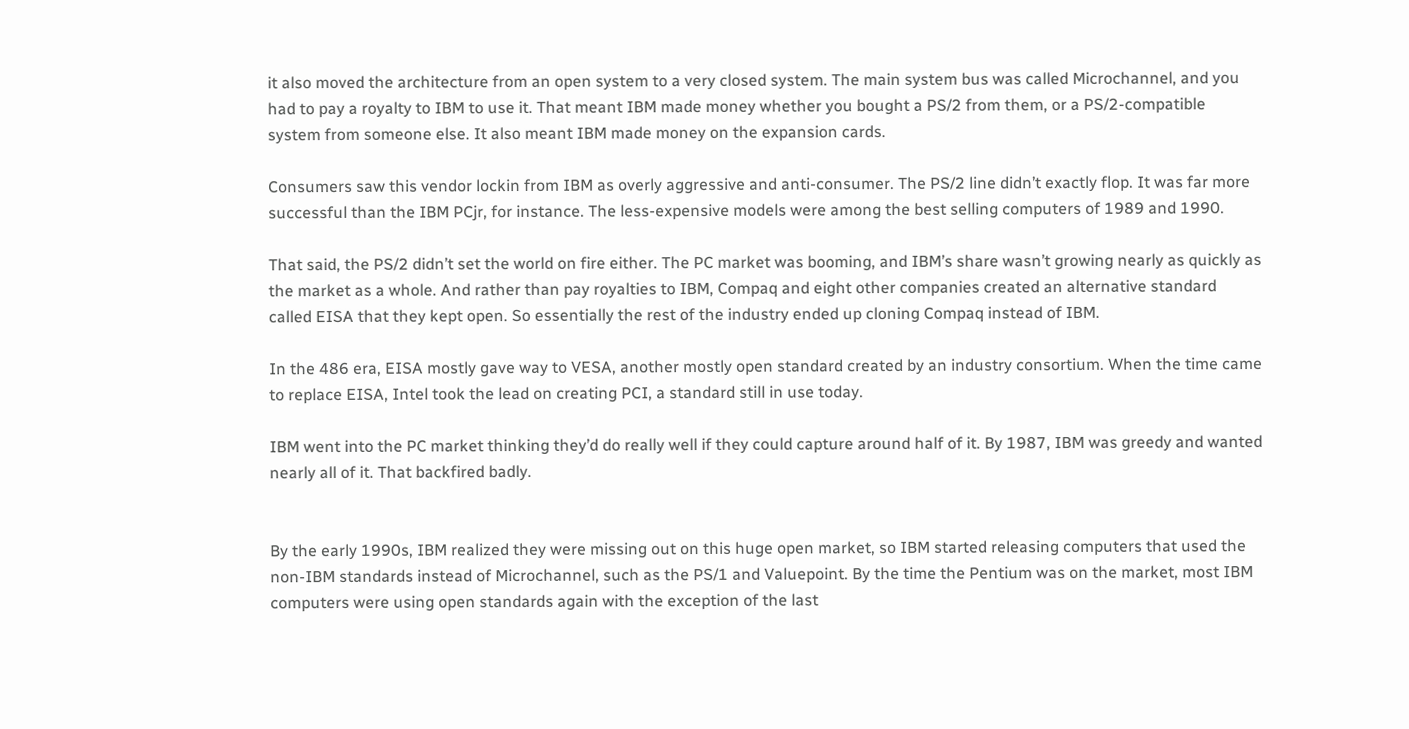it also moved the architecture from an open system to a very closed system. The main system bus was called Microchannel, and you had to pay a royalty to IBM to use it. That meant IBM made money whether you bought a PS/2 from them, or a PS/2-compatible system from someone else. It also meant IBM made money on the expansion cards.

Consumers saw this vendor lockin from IBM as overly aggressive and anti-consumer. The PS/2 line didn’t exactly flop. It was far more successful than the IBM PCjr, for instance. The less-expensive models were among the best selling computers of 1989 and 1990.

That said, the PS/2 didn’t set the world on fire either. The PC market was booming, and IBM’s share wasn’t growing nearly as quickly as the market as a whole. And rather than pay royalties to IBM, Compaq and eight other companies created an alternative standard called EISA that they kept open. So essentially the rest of the industry ended up cloning Compaq instead of IBM.

In the 486 era, EISA mostly gave way to VESA, another mostly open standard created by an industry consortium. When the time came to replace EISA, Intel took the lead on creating PCI, a standard still in use today.

IBM went into the PC market thinking they’d do really well if they could capture around half of it. By 1987, IBM was greedy and wanted nearly all of it. That backfired badly.


By the early 1990s, IBM realized they were missing out on this huge open market, so IBM started releasing computers that used the non-IBM standards instead of Microchannel, such as the PS/1 and Valuepoint. By the time the Pentium was on the market, most IBM computers were using open standards again with the exception of the last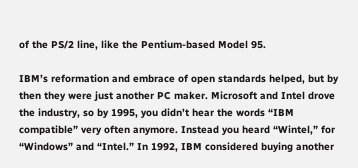of the PS/2 line, like the Pentium-based Model 95.

IBM’s reformation and embrace of open standards helped, but by then they were just another PC maker. Microsoft and Intel drove the industry, so by 1995, you didn’t hear the words “IBM compatible” very often anymore. Instead you heard “Wintel,” for “Windows” and “Intel.” In 1992, IBM considered buying another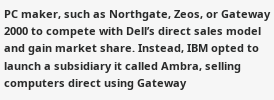PC maker, such as Northgate, Zeos, or Gateway 2000 to compete with Dell’s direct sales model and gain market share. Instead, IBM opted to launch a subsidiary it called Ambra, selling computers direct using Gateway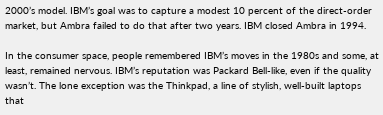2000’s model. IBM’s goal was to capture a modest 10 percent of the direct-order market, but Ambra failed to do that after two years. IBM closed Ambra in 1994.

In the consumer space, people remembered IBM’s moves in the 1980s and some, at least, remained nervous. IBM’s reputation was Packard Bell-like, even if the quality wasn’t. The lone exception was the Thinkpad, a line of stylish, well-built laptops that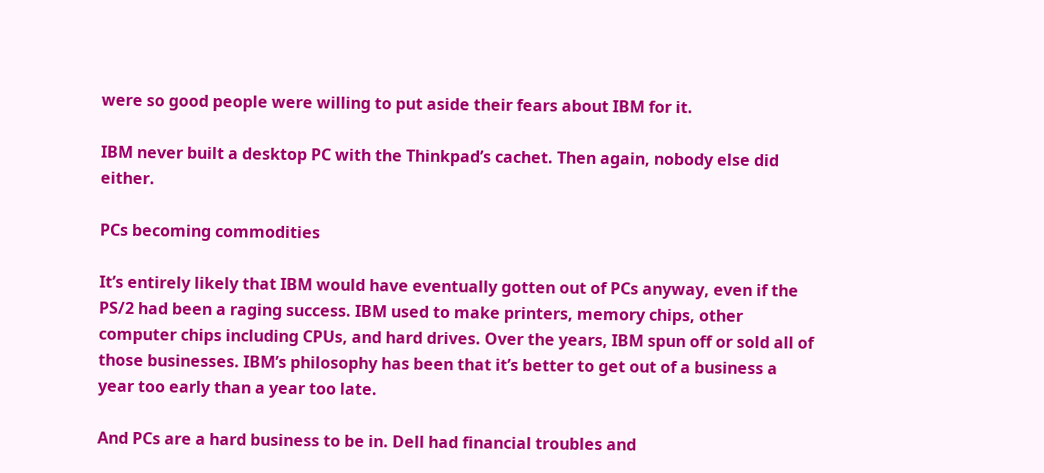were so good people were willing to put aside their fears about IBM for it.

IBM never built a desktop PC with the Thinkpad’s cachet. Then again, nobody else did either.

PCs becoming commodities

It’s entirely likely that IBM would have eventually gotten out of PCs anyway, even if the PS/2 had been a raging success. IBM used to make printers, memory chips, other computer chips including CPUs, and hard drives. Over the years, IBM spun off or sold all of those businesses. IBM’s philosophy has been that it’s better to get out of a business a year too early than a year too late.

And PCs are a hard business to be in. Dell had financial troubles and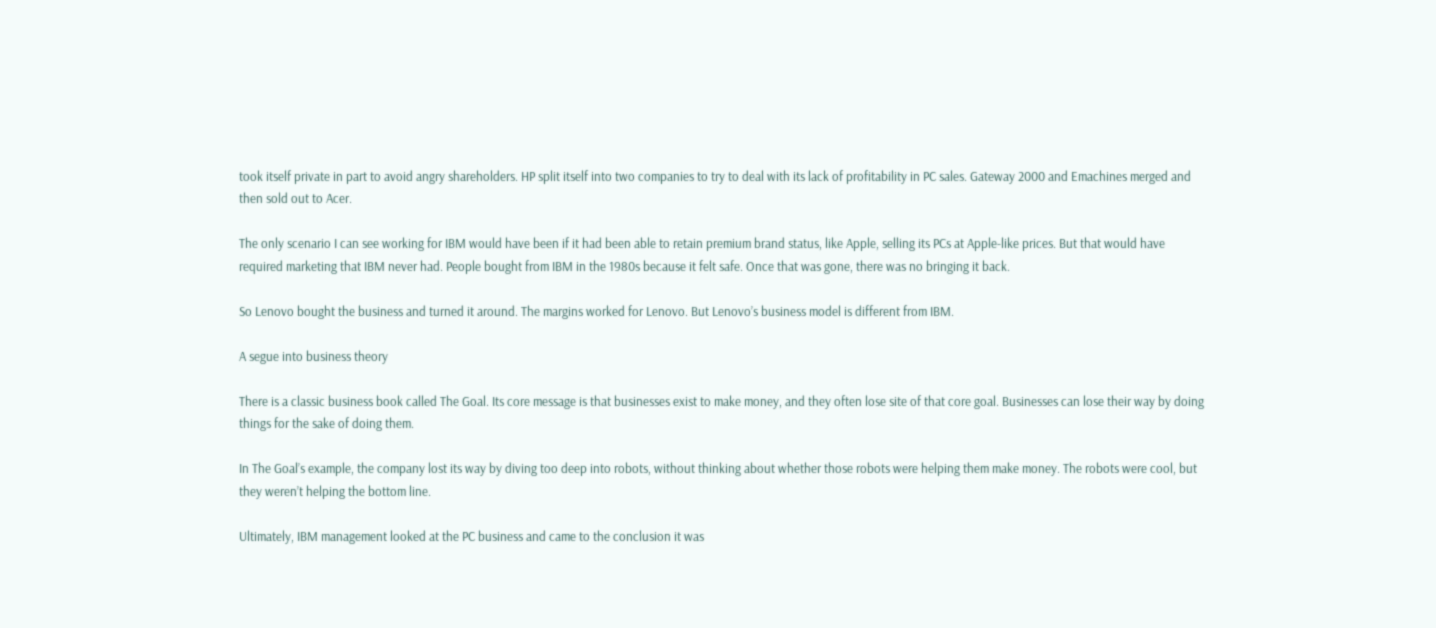took itself private in part to avoid angry shareholders. HP split itself into two companies to try to deal with its lack of profitability in PC sales. Gateway 2000 and Emachines merged and then sold out to Acer.

The only scenario I can see working for IBM would have been if it had been able to retain premium brand status, like Apple, selling its PCs at Apple-like prices. But that would have required marketing that IBM never had. People bought from IBM in the 1980s because it felt safe. Once that was gone, there was no bringing it back.

So Lenovo bought the business and turned it around. The margins worked for Lenovo. But Lenovo’s business model is different from IBM.

A segue into business theory

There is a classic business book called The Goal. Its core message is that businesses exist to make money, and they often lose site of that core goal. Businesses can lose their way by doing things for the sake of doing them.

In The Goal’s example, the company lost its way by diving too deep into robots, without thinking about whether those robots were helping them make money. The robots were cool, but they weren’t helping the bottom line.

Ultimately, IBM management looked at the PC business and came to the conclusion it was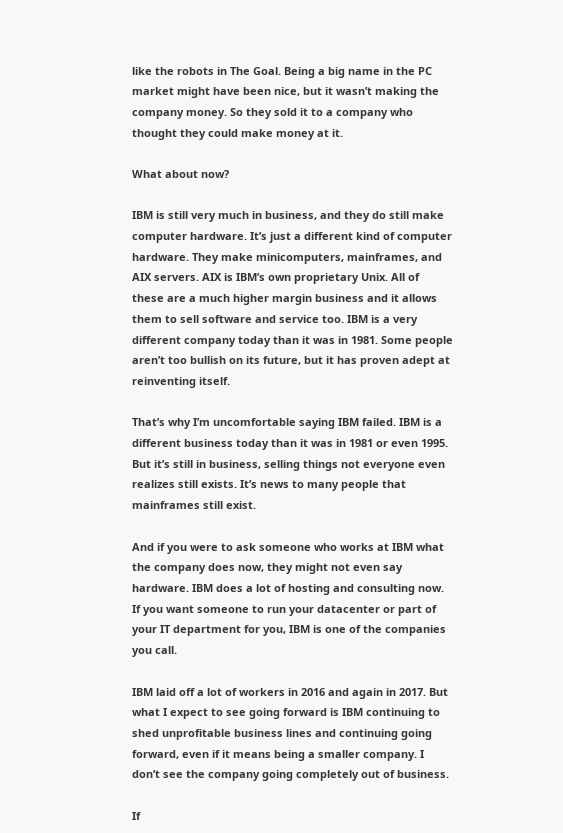like the robots in The Goal. Being a big name in the PC market might have been nice, but it wasn’t making the company money. So they sold it to a company who thought they could make money at it.

What about now?

IBM is still very much in business, and they do still make computer hardware. It’s just a different kind of computer hardware. They make minicomputers, mainframes, and AIX servers. AIX is IBM’s own proprietary Unix. All of these are a much higher margin business and it allows them to sell software and service too. IBM is a very different company today than it was in 1981. Some people aren’t too bullish on its future, but it has proven adept at reinventing itself.

That’s why I’m uncomfortable saying IBM failed. IBM is a different business today than it was in 1981 or even 1995. But it’s still in business, selling things not everyone even realizes still exists. It’s news to many people that mainframes still exist.

And if you were to ask someone who works at IBM what the company does now, they might not even say hardware. IBM does a lot of hosting and consulting now. If you want someone to run your datacenter or part of your IT department for you, IBM is one of the companies you call.

IBM laid off a lot of workers in 2016 and again in 2017. But what I expect to see going forward is IBM continuing to shed unprofitable business lines and continuing going forward, even if it means being a smaller company. I don’t see the company going completely out of business.

If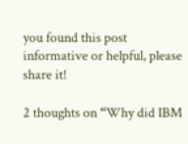you found this post informative or helpful, please share it!

2 thoughts on “Why did IBM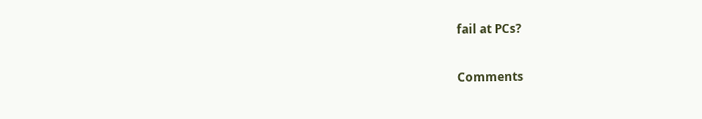fail at PCs?

Comments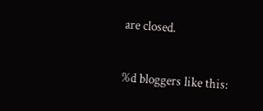are closed.

%d bloggers like this: